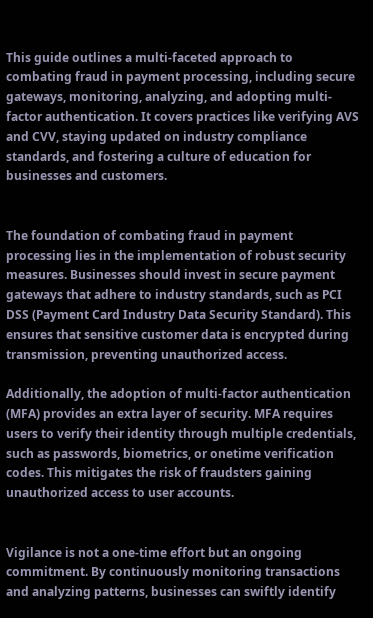This guide outlines a multi-faceted approach to combating fraud in payment processing, including secure gateways, monitoring, analyzing, and adopting multi-factor authentication. It covers practices like verifying AVS and CVV, staying updated on industry compliance standards, and fostering a culture of education for businesses and customers.


The foundation of combating fraud in payment processing lies in the implementation of robust security measures. Businesses should invest in secure payment gateways that adhere to industry standards, such as PCI DSS (Payment Card Industry Data Security Standard). This ensures that sensitive customer data is encrypted during transmission, preventing unauthorized access.

Additionally, the adoption of multi-factor authentication (MFA) provides an extra layer of security. MFA requires users to verify their identity through multiple credentials, such as passwords, biometrics, or onetime verification codes. This mitigates the risk of fraudsters gaining unauthorized access to user accounts.


Vigilance is not a one-time effort but an ongoing commitment. By continuously monitoring transactions and analyzing patterns, businesses can swiftly identify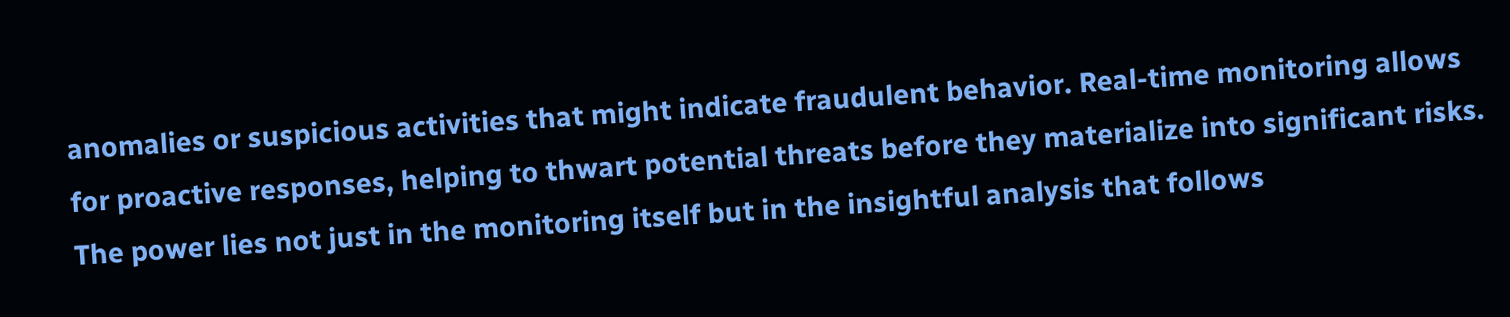anomalies or suspicious activities that might indicate fraudulent behavior. Real-time monitoring allows for proactive responses, helping to thwart potential threats before they materialize into significant risks. The power lies not just in the monitoring itself but in the insightful analysis that follows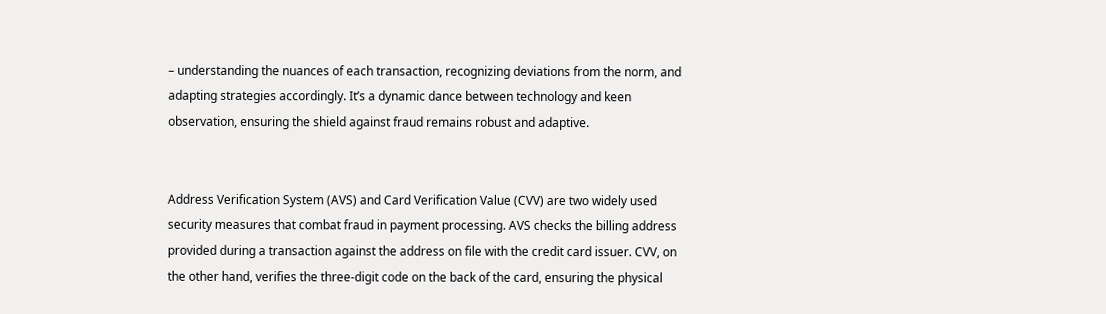– understanding the nuances of each transaction, recognizing deviations from the norm, and adapting strategies accordingly. It’s a dynamic dance between technology and keen observation, ensuring the shield against fraud remains robust and adaptive.


Address Verification System (AVS) and Card Verification Value (CVV) are two widely used security measures that combat fraud in payment processing. AVS checks the billing address provided during a transaction against the address on file with the credit card issuer. CVV, on the other hand, verifies the three-digit code on the back of the card, ensuring the physical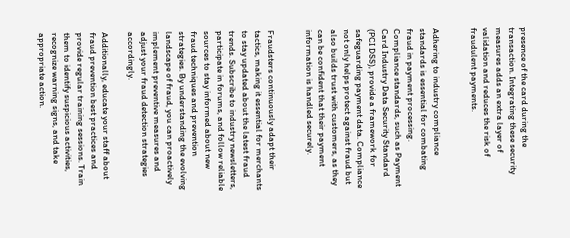presence of the card during the transaction. Integrating these security measures adds an extra layer of validation and reduces the risk of fraudulent payments.


Adhering to industry compliance standards is essential for combating fraud in payment processing. Compliance standards, such as Payment Card Industry Data Security Standard (PCI DSS), provide a framework for safeguarding payment data. Compliance not only helps protect against fraud but also builds trust with customers, as they can be confident that their payment information is handled securely.


Fraudsters continuously adapt their tactics, making it essential for merchants to stay updated about the latest fraud trends. Subscribe to industry newsletters, participate in forums, and follow reliable sources to stay informed about new fraud techniques and prevention strategies. By understanding the evolving landscape of fraud, you can proactively implement preventive measures and adjust your fraud detection strategies accordingly.

Additionally, educate your staff about fraud prevention best practices and provide regular training sessions. Train them to identify suspicious activities, recognize warning signs, and take appropriate action.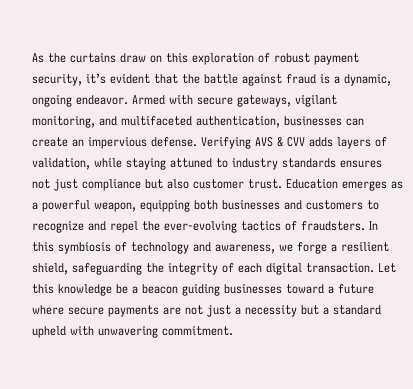As the curtains draw on this exploration of robust payment security, it’s evident that the battle against fraud is a dynamic, ongoing endeavor. Armed with secure gateways, vigilant monitoring, and multifaceted authentication, businesses can create an impervious defense. Verifying AVS & CVV adds layers of validation, while staying attuned to industry standards ensures not just compliance but also customer trust. Education emerges as a powerful weapon, equipping both businesses and customers to recognize and repel the ever-evolving tactics of fraudsters. In this symbiosis of technology and awareness, we forge a resilient shield, safeguarding the integrity of each digital transaction. Let this knowledge be a beacon guiding businesses toward a future where secure payments are not just a necessity but a standard upheld with unwavering commitment.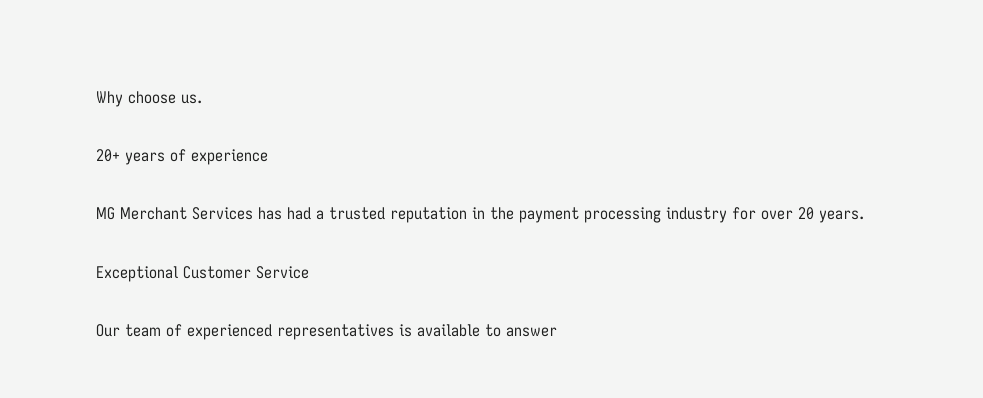Why choose us.

20+ years of experience

MG Merchant Services has had a trusted reputation in the payment processing industry for over 20 years.

Exceptional Customer Service

Our team of experienced representatives is available to answer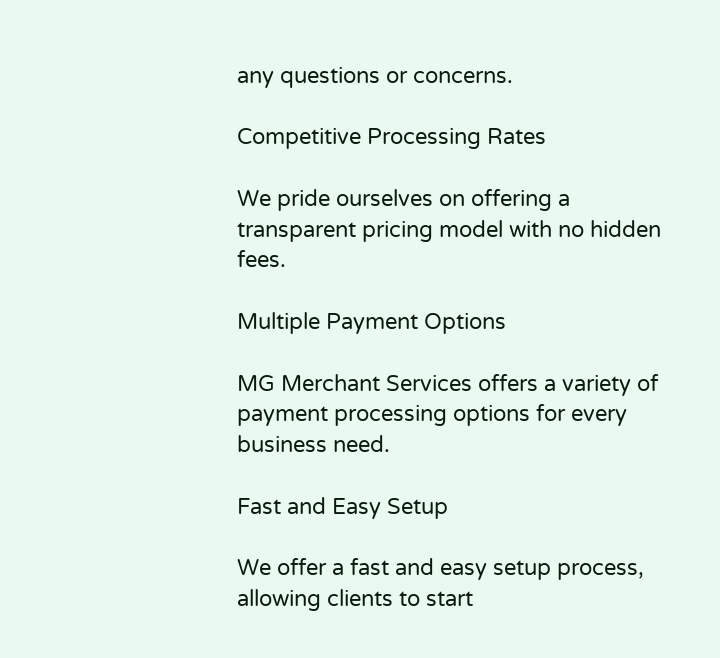any questions or concerns.

Competitive Processing Rates

We pride ourselves on offering a transparent pricing model with no hidden fees.

Multiple Payment Options

MG Merchant Services offers a variety of payment processing options for every business need.

Fast and Easy Setup

We offer a fast and easy setup process, allowing clients to start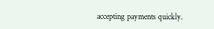accepting payments quickly.